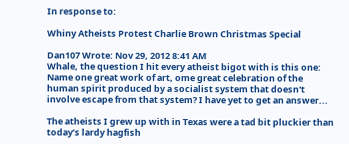In response to:

Whiny Atheists Protest Charlie Brown Christmas Special

Dan107 Wrote: Nov 29, 2012 8:41 AM
Whale, the question I hit every atheist bigot with is this one: Name one great work of art, ome great celebration of the human spirit produced by a socialist system that doesn't involve escape from that system? I have yet to get an answer...

The atheists I grew up with in Texas were a tad bit pluckier than today’s lardy hagfish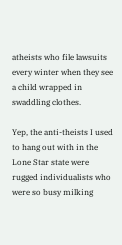atheists who file lawsuits every winter when they see a child wrapped in swaddling clothes.

Yep, the anti-theists I used to hang out with in the Lone Star state were rugged individualists who were so busy milking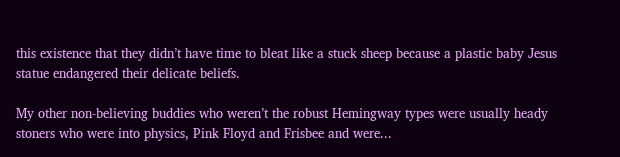this existence that they didn’t have time to bleat like a stuck sheep because a plastic baby Jesus statue endangered their delicate beliefs.

My other non-believing buddies who weren’t the robust Hemingway types were usually heady stoners who were into physics, Pink Floyd and Frisbee and were...